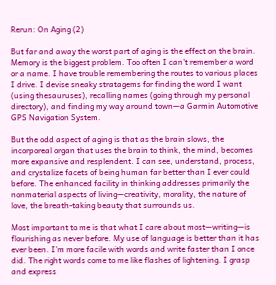Rerun: On Aging (2)

But far and away the worst part of aging is the effect on the brain. Memory is the biggest problem. Too often I can’t remember a word or a name. I have trouble remembering the routes to various places I drive. I devise sneaky stratagems for finding the word I want (using thesauruses), recalling names (going through my personal directory), and finding my way around town—a Garmin Automotive GPS Navigation System.

But the odd aspect of aging is that as the brain slows, the incorporeal organ that uses the brain to think, the mind, becomes more expansive and resplendent. I can see, understand, process, and crystalize facets of being human far better than I ever could before. The enhanced facility in thinking addresses primarily the nonmaterial aspects of living—creativity, morality, the nature of love, the breath-taking beauty that surrounds us.

Most important to me is that what I care about most—writing—is flourishing as never before. My use of language is better than it has ever been. I’m more facile with words and write faster than I once did. The right words come to me like flashes of lightening. I grasp and express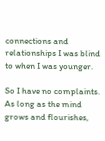connections and relationships I was blind to when I was younger.

So I have no complaints. As long as the mind grows and flourishes,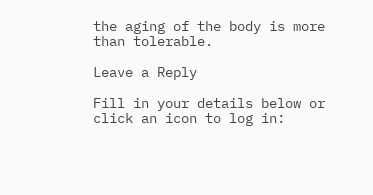the aging of the body is more than tolerable.

Leave a Reply

Fill in your details below or click an icon to log in: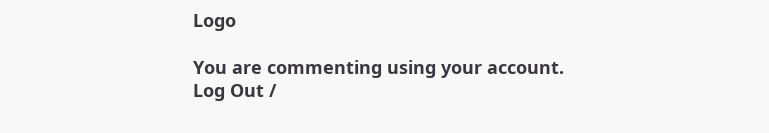Logo

You are commenting using your account. Log Out /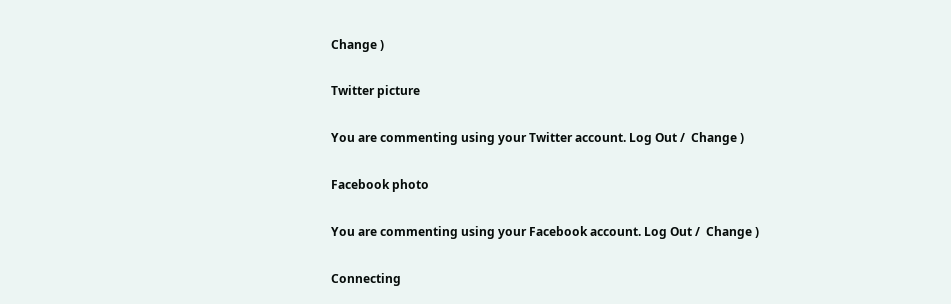Change )

Twitter picture

You are commenting using your Twitter account. Log Out /  Change )

Facebook photo

You are commenting using your Facebook account. Log Out /  Change )

Connecting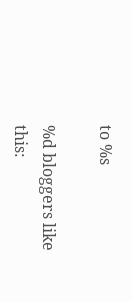to %s

%d bloggers like this: